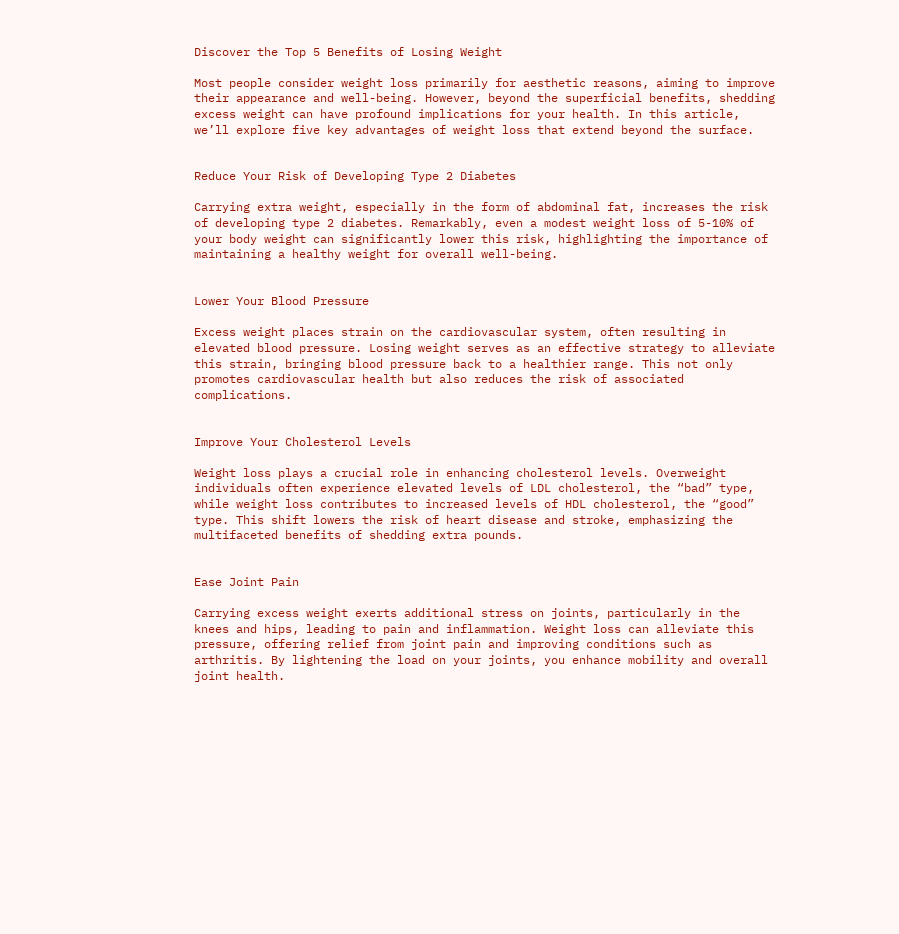Discover the Top 5 Benefits of Losing Weight

Most people consider weight loss primarily for aesthetic reasons, aiming to improve their appearance and well-being. However, beyond the superficial benefits, shedding excess weight can have profound implications for your health. In this article, we’ll explore five key advantages of weight loss that extend beyond the surface.


Reduce Your Risk of Developing Type 2 Diabetes

Carrying extra weight, especially in the form of abdominal fat, increases the risk of developing type 2 diabetes. Remarkably, even a modest weight loss of 5-10% of your body weight can significantly lower this risk, highlighting the importance of maintaining a healthy weight for overall well-being.


Lower Your Blood Pressure

Excess weight places strain on the cardiovascular system, often resulting in elevated blood pressure. Losing weight serves as an effective strategy to alleviate this strain, bringing blood pressure back to a healthier range. This not only promotes cardiovascular health but also reduces the risk of associated complications.


Improve Your Cholesterol Levels

Weight loss plays a crucial role in enhancing cholesterol levels. Overweight individuals often experience elevated levels of LDL cholesterol, the “bad” type, while weight loss contributes to increased levels of HDL cholesterol, the “good” type. This shift lowers the risk of heart disease and stroke, emphasizing the multifaceted benefits of shedding extra pounds.


Ease Joint Pain

Carrying excess weight exerts additional stress on joints, particularly in the knees and hips, leading to pain and inflammation. Weight loss can alleviate this pressure, offering relief from joint pain and improving conditions such as arthritis. By lightening the load on your joints, you enhance mobility and overall joint health.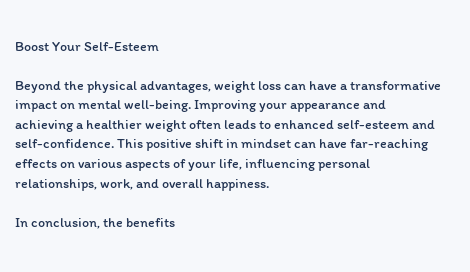Boost Your Self-Esteem

Beyond the physical advantages, weight loss can have a transformative impact on mental well-being. Improving your appearance and achieving a healthier weight often leads to enhanced self-esteem and self-confidence. This positive shift in mindset can have far-reaching effects on various aspects of your life, influencing personal relationships, work, and overall happiness.

In conclusion, the benefits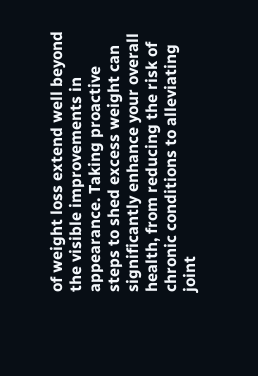of weight loss extend well beyond the visible improvements in appearance. Taking proactive steps to shed excess weight can significantly enhance your overall health, from reducing the risk of chronic conditions to alleviating joint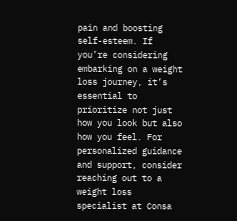pain and boosting self-esteem. If you’re considering embarking on a weight loss journey, it’s essential to prioritize not just how you look but also how you feel. For personalized guidance and support, consider reaching out to a weight loss specialist at Consa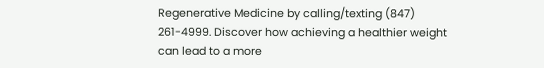Regenerative Medicine by calling/texting (847) 261-4999. Discover how achieving a healthier weight can lead to a more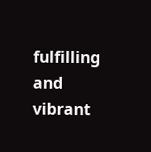fulfilling and vibrant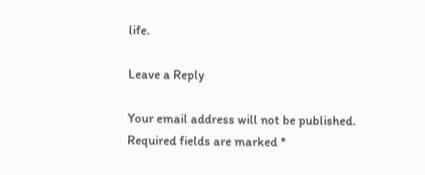life.

Leave a Reply

Your email address will not be published. Required fields are marked *